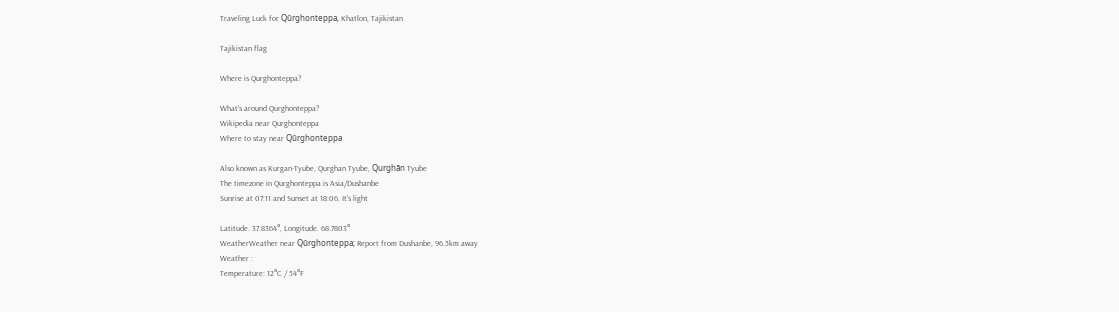Traveling Luck for Qŭrghonteppa, Khatlon, Tajikistan

Tajikistan flag

Where is Qurghonteppa?

What's around Qurghonteppa?
Wikipedia near Qurghonteppa
Where to stay near Qŭrghonteppa

Also known as Kurgan-Tyube, Qurghan Tyube, Qurghān Tyube
The timezone in Qurghonteppa is Asia/Dushanbe
Sunrise at 07:11 and Sunset at 18:06. It's light

Latitude. 37.8364°, Longitude. 68.7803°
WeatherWeather near Qŭrghonteppa; Report from Dushanbe, 96.5km away
Weather :
Temperature: 12°C / 54°F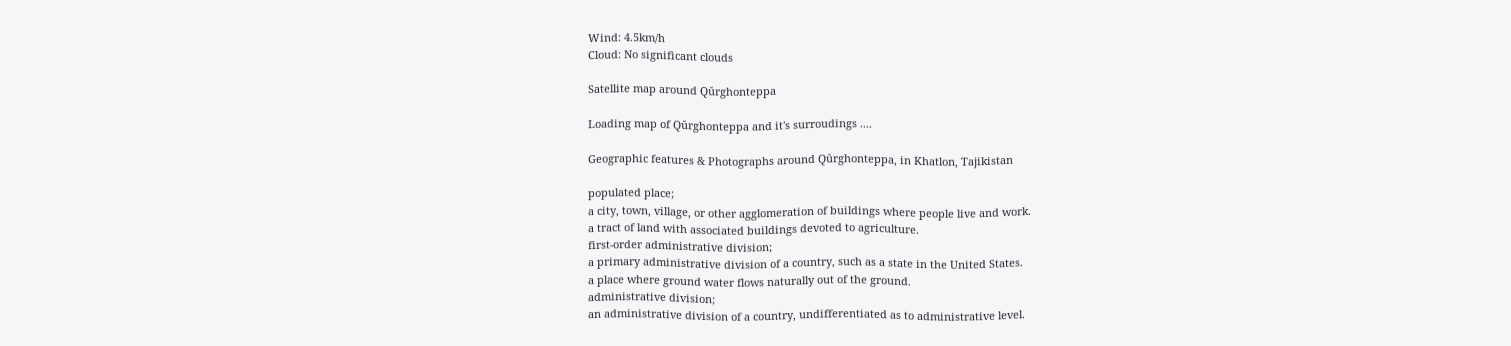Wind: 4.5km/h
Cloud: No significant clouds

Satellite map around Qŭrghonteppa

Loading map of Qŭrghonteppa and it's surroudings ....

Geographic features & Photographs around Qŭrghonteppa, in Khatlon, Tajikistan

populated place;
a city, town, village, or other agglomeration of buildings where people live and work.
a tract of land with associated buildings devoted to agriculture.
first-order administrative division;
a primary administrative division of a country, such as a state in the United States.
a place where ground water flows naturally out of the ground.
administrative division;
an administrative division of a country, undifferentiated as to administrative level.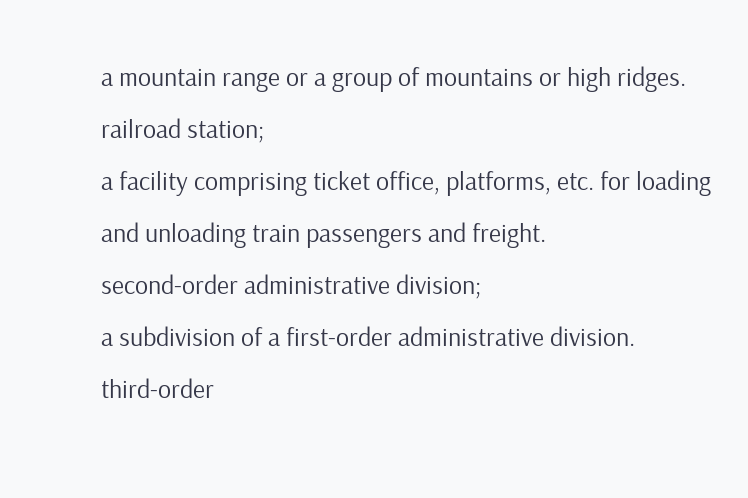a mountain range or a group of mountains or high ridges.
railroad station;
a facility comprising ticket office, platforms, etc. for loading and unloading train passengers and freight.
second-order administrative division;
a subdivision of a first-order administrative division.
third-order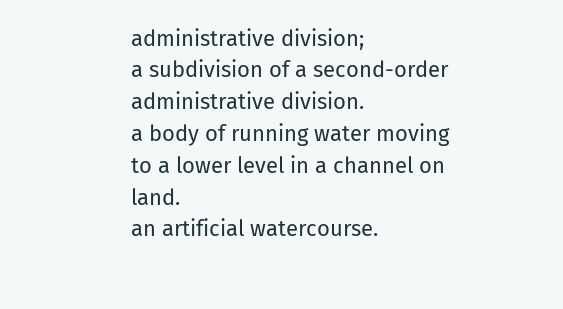administrative division;
a subdivision of a second-order administrative division.
a body of running water moving to a lower level in a channel on land.
an artificial watercourse.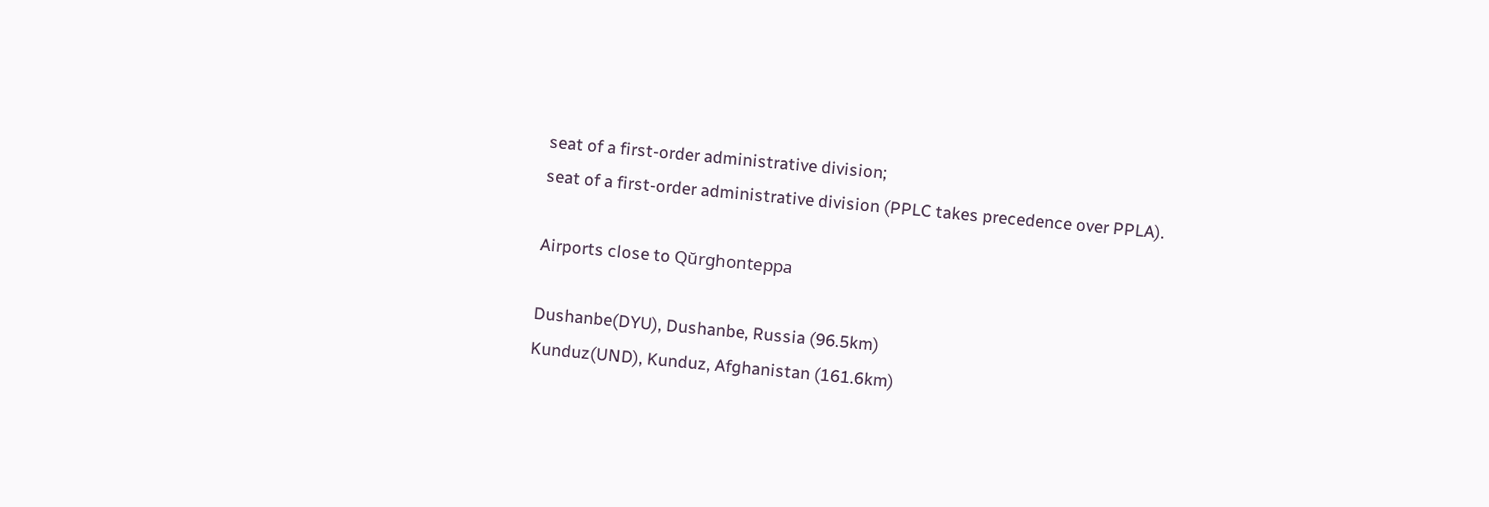seat of a first-order administrative division;
seat of a first-order administrative division (PPLC takes precedence over PPLA).

Airports close to Qŭrghonteppa

Dushanbe(DYU), Dushanbe, Russia (96.5km)
Kunduz(UND), Kunduz, Afghanistan (161.6km)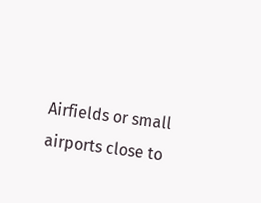Airfields or small airports close to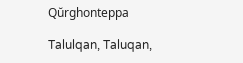Qŭrghonteppa

Talulqan, Taluqan,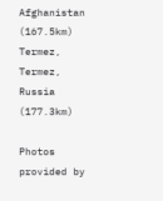Afghanistan (167.5km)
Termez, Termez, Russia (177.3km)

Photos provided by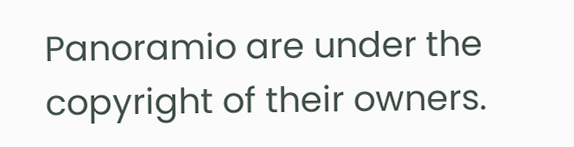Panoramio are under the copyright of their owners.